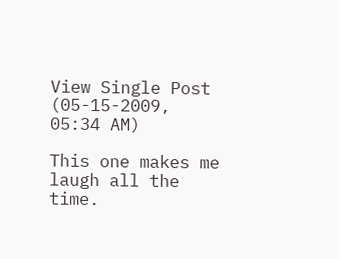View Single Post
(05-15-2009, 05:34 AM)

This one makes me laugh all the time.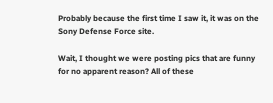Probably because the first time I saw it, it was on the Sony Defense Force site.

Wait, I thought we were posting pics that are funny for no apparent reason? All of these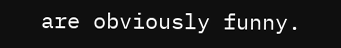are obviously funny.